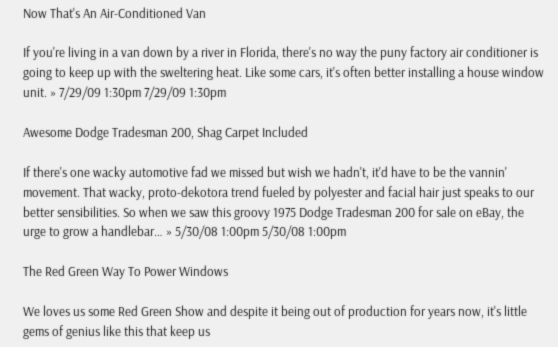Now That's An Air-Conditioned Van

If you're living in a van down by a river in Florida, there's no way the puny factory air conditioner is going to keep up with the sweltering heat. Like some cars, it's often better installing a house window unit. » 7/29/09 1:30pm 7/29/09 1:30pm

Awesome Dodge Tradesman 200, Shag Carpet Included

If there's one wacky automotive fad we missed but wish we hadn't, it'd have to be the vannin' movement. That wacky, proto-dekotora trend fueled by polyester and facial hair just speaks to our better sensibilities. So when we saw this groovy 1975 Dodge Tradesman 200 for sale on eBay, the urge to grow a handlebar… » 5/30/08 1:00pm 5/30/08 1:00pm

The Red Green Way To Power Windows

We loves us some Red Green Show and despite it being out of production for years now, it's little gems of genius like this that keep us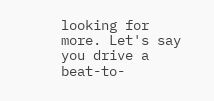looking for more. Let's say you drive a beat-to-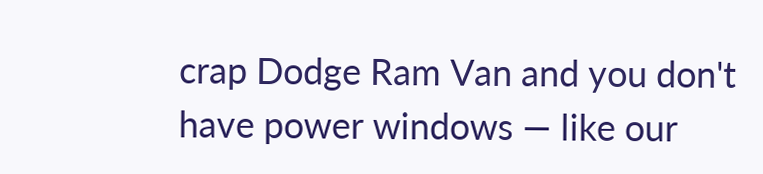crap Dodge Ram Van and you don't have power windows — like our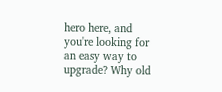hero here, and you're looking for an easy way to upgrade? Why old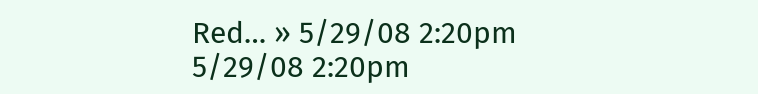Red… » 5/29/08 2:20pm 5/29/08 2:20pm